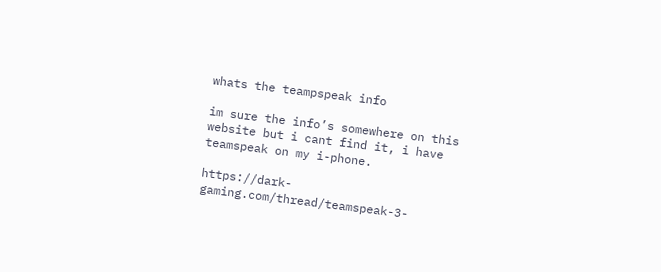whats the teampspeak info

im sure the info’s somewhere on this website but i cant find it, i have teamspeak on my i-phone.

https://dark-gaming.com/thread/teamspeak-3-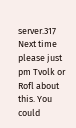server.317 Next time please just pm Tvolk or Rofl about this. You could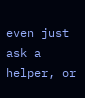even just ask a helper, or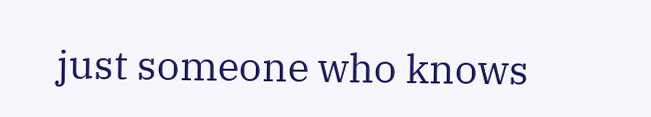just someone who knows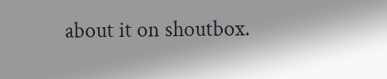about it on shoutbox.